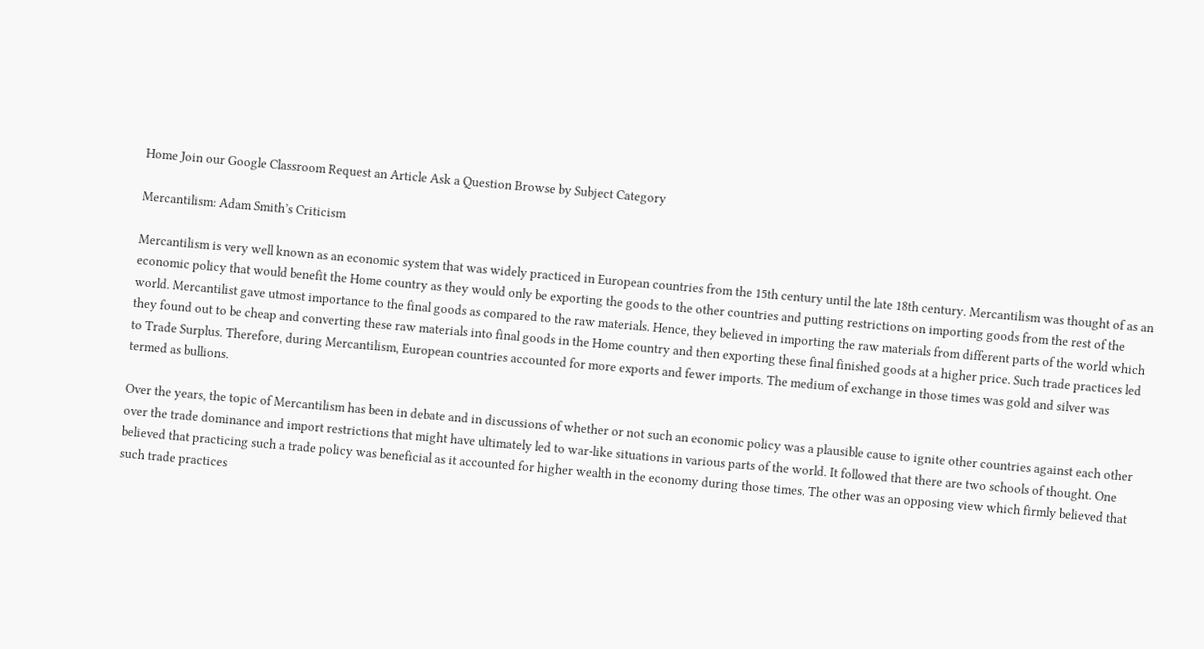Home Join our Google Classroom Request an Article Ask a Question Browse by Subject Category

Mercantilism: Adam Smith’s Criticism

Mercantilism is very well known as an economic system that was widely practiced in European countries from the 15th century until the late 18th century. Mercantilism was thought of as an economic policy that would benefit the Home country as they would only be exporting the goods to the other countries and putting restrictions on importing goods from the rest of the world. Mercantilist gave utmost importance to the final goods as compared to the raw materials. Hence, they believed in importing the raw materials from different parts of the world which they found out to be cheap and converting these raw materials into final goods in the Home country and then exporting these final finished goods at a higher price. Such trade practices led to Trade Surplus. Therefore, during Mercantilism, European countries accounted for more exports and fewer imports. The medium of exchange in those times was gold and silver was termed as bullions.

Over the years, the topic of Mercantilism has been in debate and in discussions of whether or not such an economic policy was a plausible cause to ignite other countries against each other over the trade dominance and import restrictions that might have ultimately led to war-like situations in various parts of the world. It followed that there are two schools of thought. One believed that practicing such a trade policy was beneficial as it accounted for higher wealth in the economy during those times. The other was an opposing view which firmly believed that such trade practices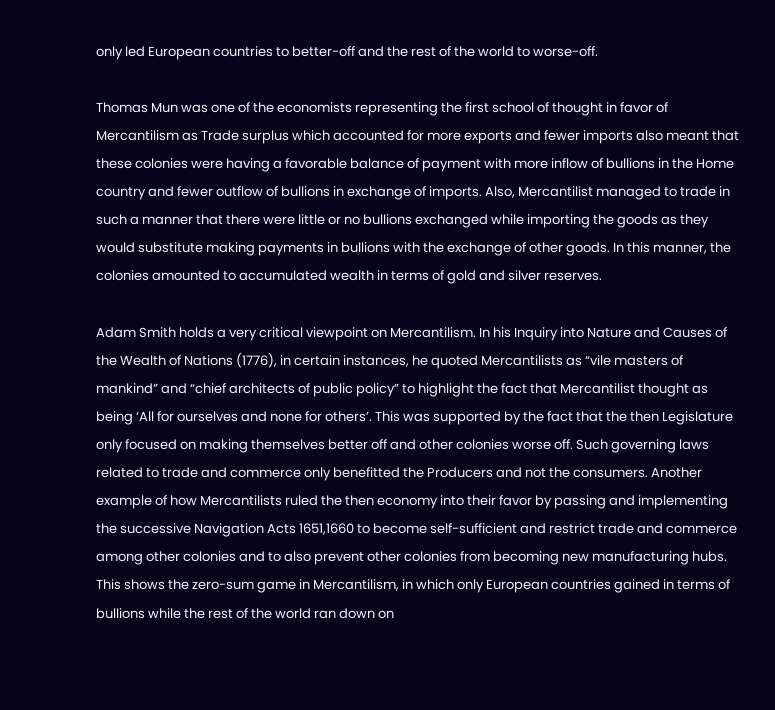only led European countries to better-off and the rest of the world to worse-off.

Thomas Mun was one of the economists representing the first school of thought in favor of Mercantilism as Trade surplus which accounted for more exports and fewer imports also meant that these colonies were having a favorable balance of payment with more inflow of bullions in the Home country and fewer outflow of bullions in exchange of imports. Also, Mercantilist managed to trade in such a manner that there were little or no bullions exchanged while importing the goods as they would substitute making payments in bullions with the exchange of other goods. In this manner, the colonies amounted to accumulated wealth in terms of gold and silver reserves.

Adam Smith holds a very critical viewpoint on Mercantilism. In his Inquiry into Nature and Causes of the Wealth of Nations (1776), in certain instances, he quoted Mercantilists as “vile masters of mankind” and “chief architects of public policy” to highlight the fact that Mercantilist thought as being ‘All for ourselves and none for others’. This was supported by the fact that the then Legislature only focused on making themselves better off and other colonies worse off. Such governing laws related to trade and commerce only benefitted the Producers and not the consumers. Another example of how Mercantilists ruled the then economy into their favor by passing and implementing the successive Navigation Acts 1651,1660 to become self-sufficient and restrict trade and commerce among other colonies and to also prevent other colonies from becoming new manufacturing hubs. This shows the zero-sum game in Mercantilism, in which only European countries gained in terms of bullions while the rest of the world ran down on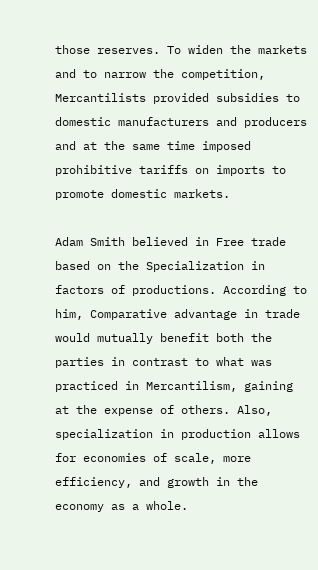those reserves. To widen the markets and to narrow the competition, Mercantilists provided subsidies to domestic manufacturers and producers and at the same time imposed prohibitive tariffs on imports to promote domestic markets.

Adam Smith believed in Free trade based on the Specialization in factors of productions. According to him, Comparative advantage in trade would mutually benefit both the parties in contrast to what was practiced in Mercantilism, gaining at the expense of others. Also, specialization in production allows for economies of scale, more efficiency, and growth in the economy as a whole.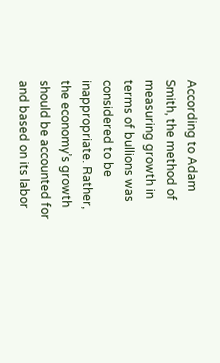According to Adam Smith, the method of measuring growth in terms of bullions was considered to be inappropriate. Rather, the economy’s growth should be accounted for and based on its labor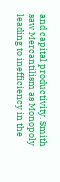and capital productivity. Smith saw Mercantilism as Monopoly leading to inefficiency in the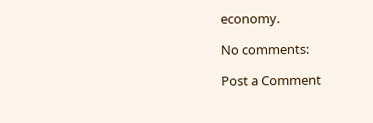economy.

No comments:

Post a Comment